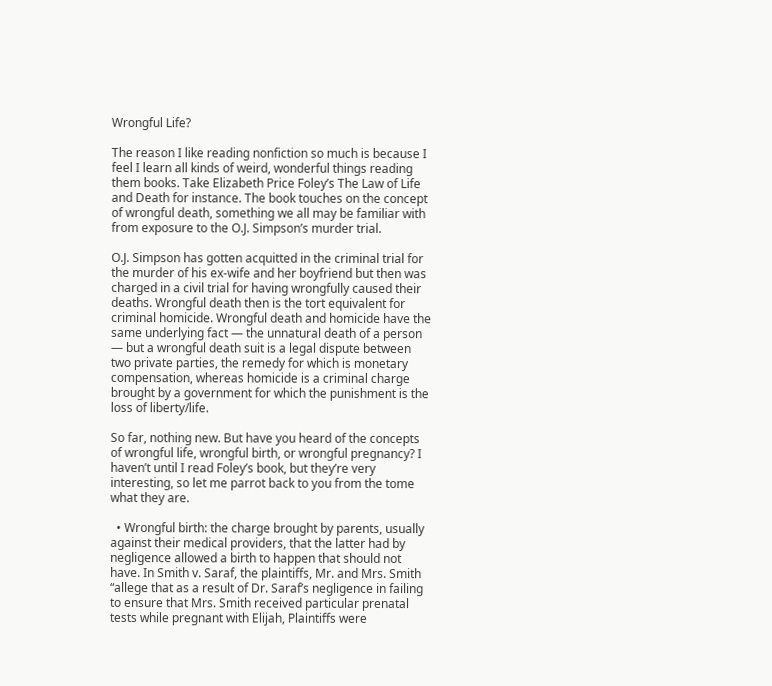Wrongful Life?

The reason I like reading nonfiction so much is because I feel I learn all kinds of weird, wonderful things reading them books. Take Elizabeth Price Foley’s The Law of Life and Death for instance. The book touches on the concept of wrongful death, something we all may be familiar with from exposure to the O.J. Simpson’s murder trial.

O.J. Simpson has gotten acquitted in the criminal trial for the murder of his ex-wife and her boyfriend but then was charged in a civil trial for having wrongfully caused their deaths. Wrongful death then is the tort equivalent for criminal homicide. Wrongful death and homicide have the same underlying fact — the unnatural death of a person  — but a wrongful death suit is a legal dispute between two private parties, the remedy for which is monetary compensation, whereas homicide is a criminal charge brought by a government for which the punishment is the loss of liberty/life.

So far, nothing new. But have you heard of the concepts of wrongful life, wrongful birth, or wrongful pregnancy? I haven’t until I read Foley’s book, but they’re very interesting, so let me parrot back to you from the tome what they are.

  • Wrongful birth: the charge brought by parents, usually against their medical providers, that the latter had by negligence allowed a birth to happen that should not have. In Smith v. Saraf, the plaintiffs, Mr. and Mrs. Smith “allege that as a result of Dr. Saraf’s negligence in failing to ensure that Mrs. Smith received particular prenatal tests while pregnant with Elijah, Plaintiffs were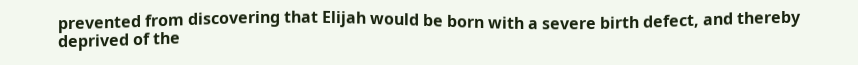prevented from discovering that Elijah would be born with a severe birth defect, and thereby deprived of the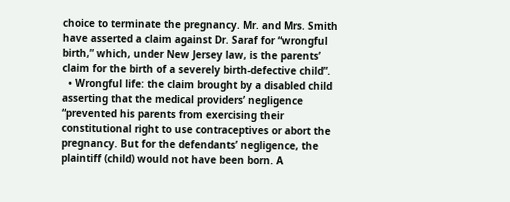choice to terminate the pregnancy. Mr. and Mrs. Smith have asserted a claim against Dr. Saraf for “wrongful birth,” which, under New Jersey law, is the parents’ claim for the birth of a severely birth-defective child”.
  • Wrongful life: the claim brought by a disabled child asserting that the medical providers’ negligence “prevented his parents from exercising their constitutional right to use contraceptives or abort the pregnancy. But for the defendants’ negligence, the plaintiff (child) would not have been born. A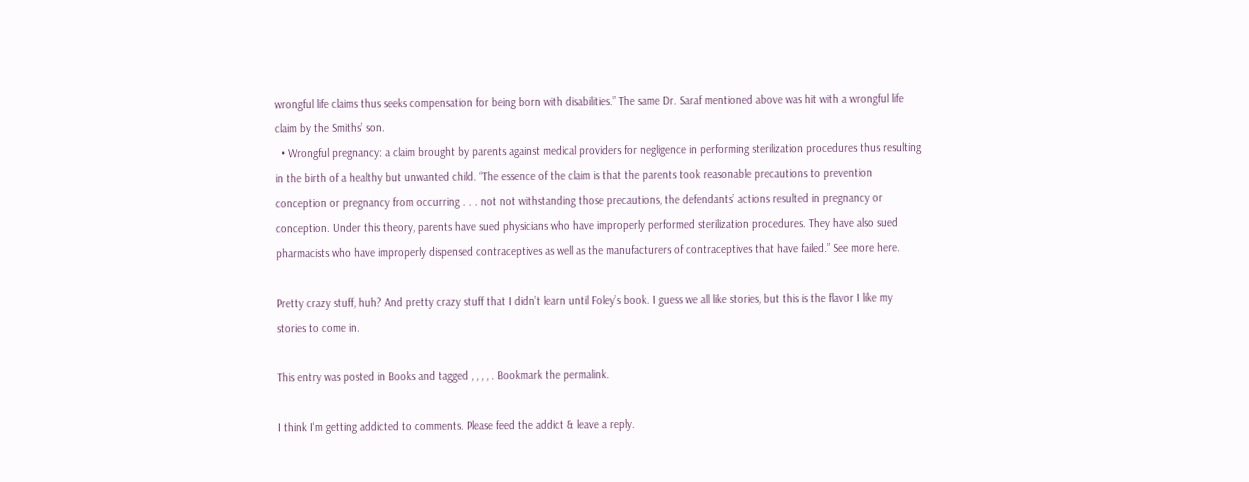wrongful life claims thus seeks compensation for being born with disabilities.” The same Dr. Saraf mentioned above was hit with a wrongful life claim by the Smiths’ son.
  • Wrongful pregnancy: a claim brought by parents against medical providers for negligence in performing sterilization procedures thus resulting in the birth of a healthy but unwanted child. “The essence of the claim is that the parents took reasonable precautions to prevention conception or pregnancy from occurring . . . not not withstanding those precautions, the defendants’ actions resulted in pregnancy or conception. Under this theory, parents have sued physicians who have improperly performed sterilization procedures. They have also sued pharmacists who have improperly dispensed contraceptives as well as the manufacturers of contraceptives that have failed.” See more here.

Pretty crazy stuff, huh? And pretty crazy stuff that I didn’t learn until Foley’s book. I guess we all like stories, but this is the flavor I like my stories to come in.

This entry was posted in Books and tagged , , , , . Bookmark the permalink.

I think I'm getting addicted to comments. Please feed the addict & leave a reply.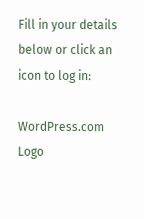Fill in your details below or click an icon to log in:

WordPress.com Logo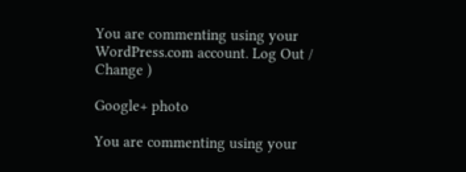You are commenting using your WordPress.com account. Log Out /  Change )

Google+ photo

You are commenting using your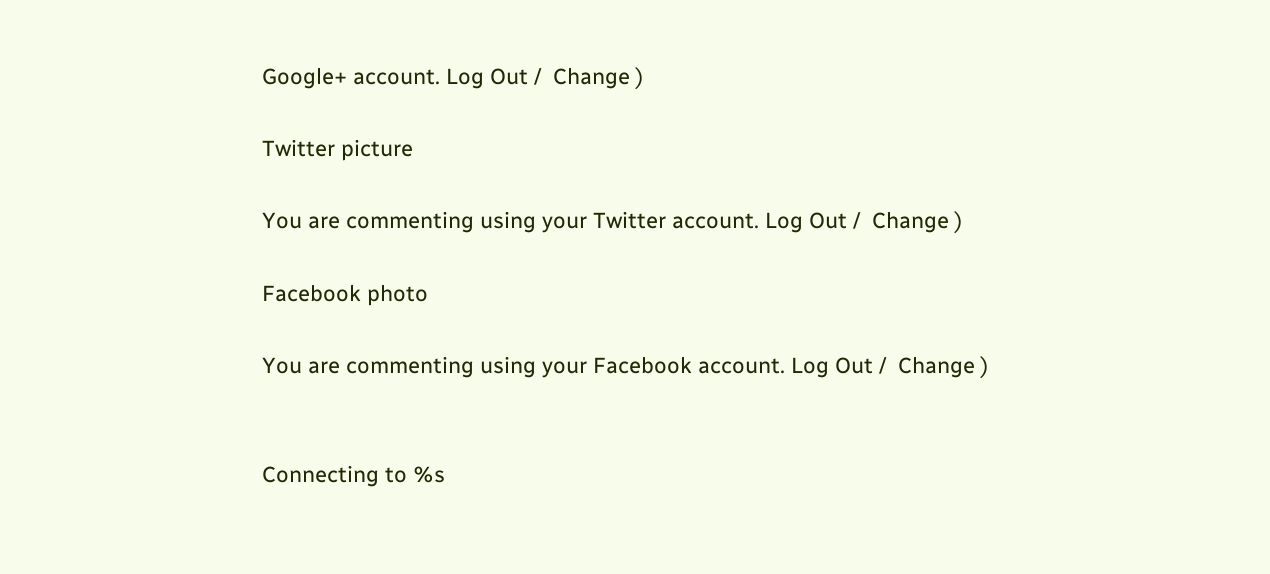Google+ account. Log Out /  Change )

Twitter picture

You are commenting using your Twitter account. Log Out /  Change )

Facebook photo

You are commenting using your Facebook account. Log Out /  Change )


Connecting to %s